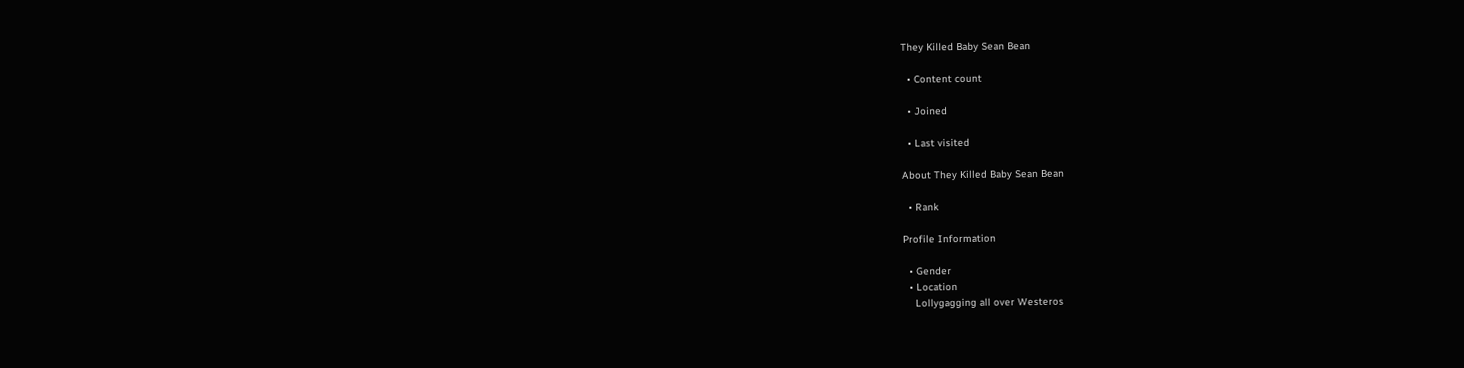They Killed Baby Sean Bean

  • Content count

  • Joined

  • Last visited

About They Killed Baby Sean Bean

  • Rank

Profile Information

  • Gender
  • Location
    Lollygagging all over Westeros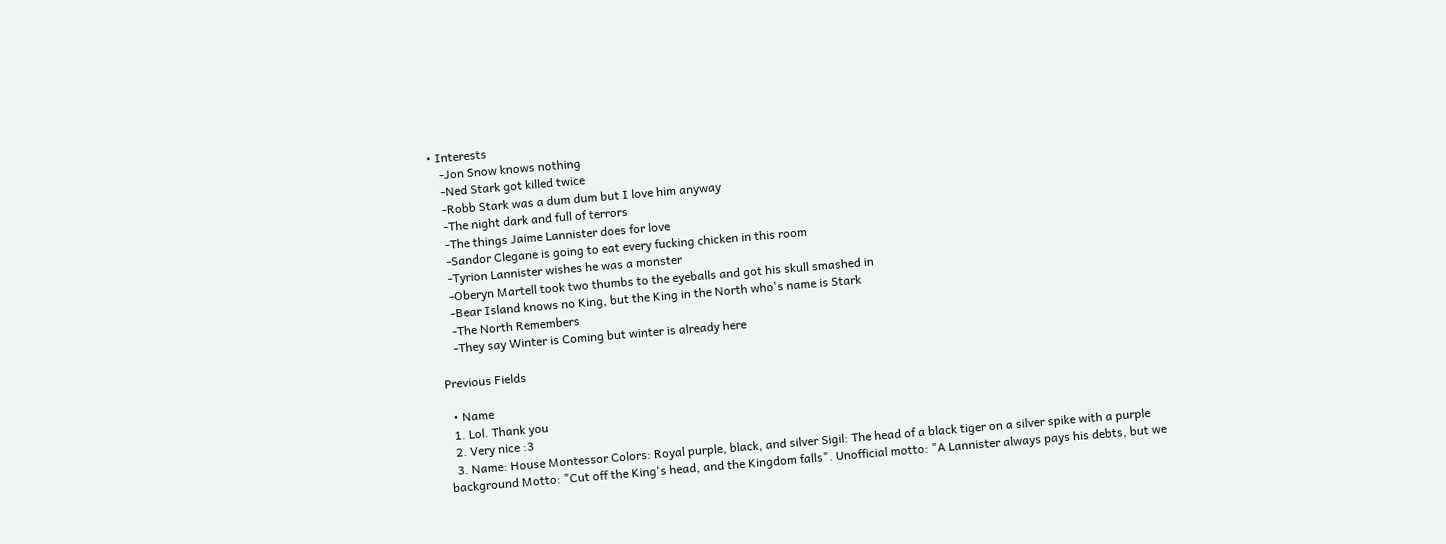• Interests
    -Jon Snow knows nothing
    -Ned Stark got killed twice
    -Robb Stark was a dum dum but I love him anyway
    -The night dark and full of terrors
    -The things Jaime Lannister does for love
    -Sandor Clegane is going to eat every fucking chicken in this room
    -Tyrion Lannister wishes he was a monster
    -Oberyn Martell took two thumbs to the eyeballs and got his skull smashed in
    -Bear Island knows no King, but the King in the North who's name is Stark
    -The North Remembers
    -They say Winter is Coming but winter is already here

Previous Fields

  • Name
  1. Lol. Thank you
  2. Very nice :3
  3. Name: House Montessor Colors: Royal purple, black, and silver Sigil: The head of a black tiger on a silver spike with a purple background Motto: "Cut off the King's head, and the Kingdom falls". Unofficial motto: "A Lannister always pays his debts, but we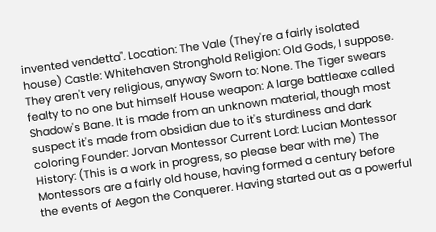invented vendetta". Location: The Vale (They're a fairly isolated house) Castle: Whitehaven Stronghold Religion: Old Gods, I suppose. They aren't very religious, anyway Sworn to: None. The Tiger swears fealty to no one but himself House weapon: A large battleaxe called Shadow's Bane. It is made from an unknown material, though most suspect it's made from obsidian due to it's sturdiness and dark coloring Founder: Jorvan Montessor Current Lord: Lucian Montessor History: (This is a work in progress, so please bear with me) The Montessors are a fairly old house, having formed a century before the events of Aegon the Conquerer. Having started out as a powerful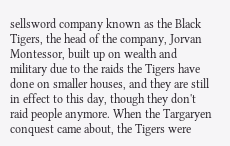sellsword company known as the Black Tigers, the head of the company, Jorvan Montessor, built up on wealth and military due to the raids the Tigers have done on smaller houses, and they are still in effect to this day, though they don't raid people anymore. When the Targaryen conquest came about, the Tigers were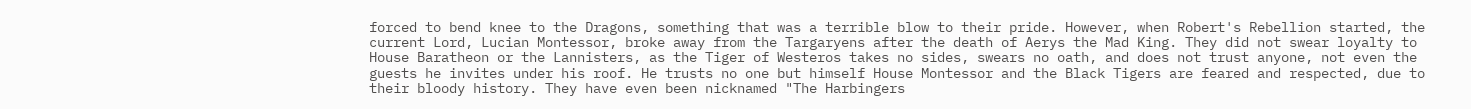forced to bend knee to the Dragons, something that was a terrible blow to their pride. However, when Robert's Rebellion started, the current Lord, Lucian Montessor, broke away from the Targaryens after the death of Aerys the Mad King. They did not swear loyalty to House Baratheon or the Lannisters, as the Tiger of Westeros takes no sides, swears no oath, and does not trust anyone, not even the guests he invites under his roof. He trusts no one but himself House Montessor and the Black Tigers are feared and respected, due to their bloody history. They have even been nicknamed "The Harbingers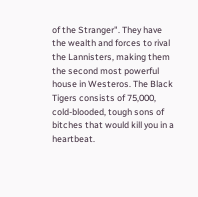of the Stranger". They have the wealth and forces to rival the Lannisters, making them the second most powerful house in Westeros. The Black Tigers consists of 75,000, cold-blooded, tough sons of bitches that would kill you in a heartbeat.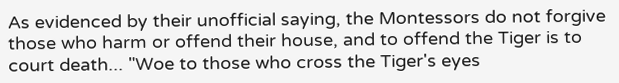As evidenced by their unofficial saying, the Montessors do not forgive those who harm or offend their house, and to offend the Tiger is to court death... "Woe to those who cross the Tiger's eyes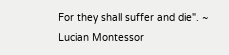For they shall suffer and die". ~ Lucian Montessor